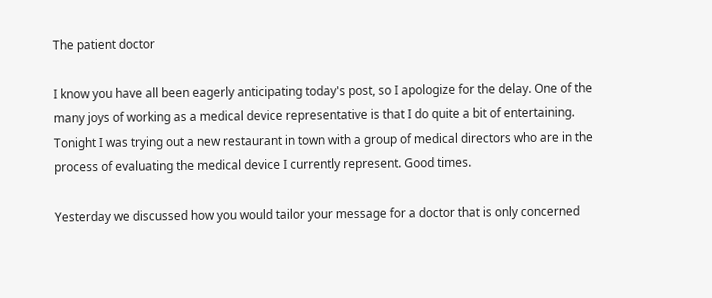The patient doctor

I know you have all been eagerly anticipating today's post, so I apologize for the delay. One of the many joys of working as a medical device representative is that I do quite a bit of entertaining. Tonight I was trying out a new restaurant in town with a group of medical directors who are in the process of evaluating the medical device I currently represent. Good times.

Yesterday we discussed how you would tailor your message for a doctor that is only concerned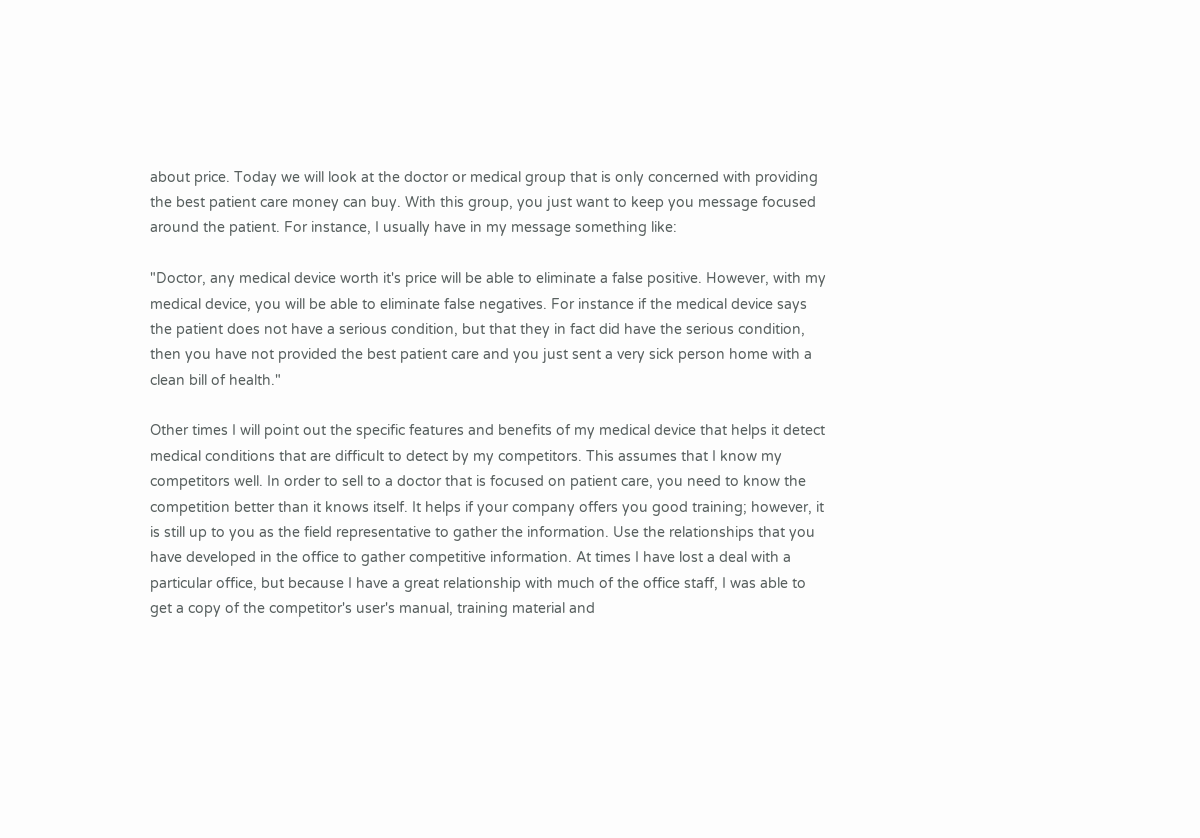about price. Today we will look at the doctor or medical group that is only concerned with providing the best patient care money can buy. With this group, you just want to keep you message focused around the patient. For instance, I usually have in my message something like:

"Doctor, any medical device worth it's price will be able to eliminate a false positive. However, with my medical device, you will be able to eliminate false negatives. For instance if the medical device says the patient does not have a serious condition, but that they in fact did have the serious condition, then you have not provided the best patient care and you just sent a very sick person home with a clean bill of health."

Other times I will point out the specific features and benefits of my medical device that helps it detect medical conditions that are difficult to detect by my competitors. This assumes that I know my competitors well. In order to sell to a doctor that is focused on patient care, you need to know the competition better than it knows itself. It helps if your company offers you good training; however, it is still up to you as the field representative to gather the information. Use the relationships that you have developed in the office to gather competitive information. At times I have lost a deal with a particular office, but because I have a great relationship with much of the office staff, I was able to get a copy of the competitor's user's manual, training material and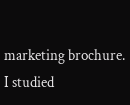marketing brochure. I studied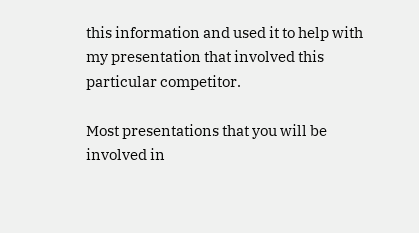this information and used it to help with my presentation that involved this particular competitor.

Most presentations that you will be involved in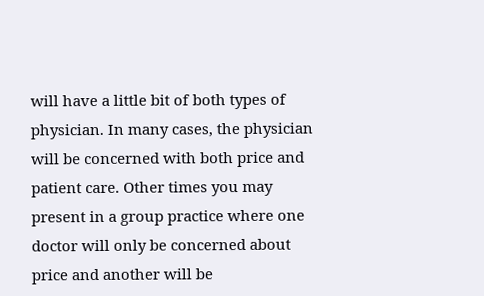will have a little bit of both types of physician. In many cases, the physician will be concerned with both price and patient care. Other times you may present in a group practice where one doctor will only be concerned about price and another will be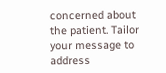concerned about the patient. Tailor your message to address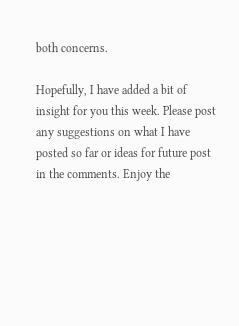both concerns.

Hopefully, I have added a bit of insight for you this week. Please post any suggestions on what I have posted so far or ideas for future post in the comments. Enjoy the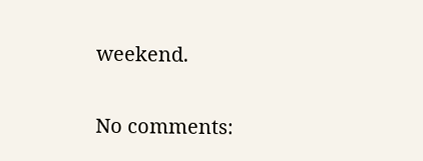weekend.

No comments: